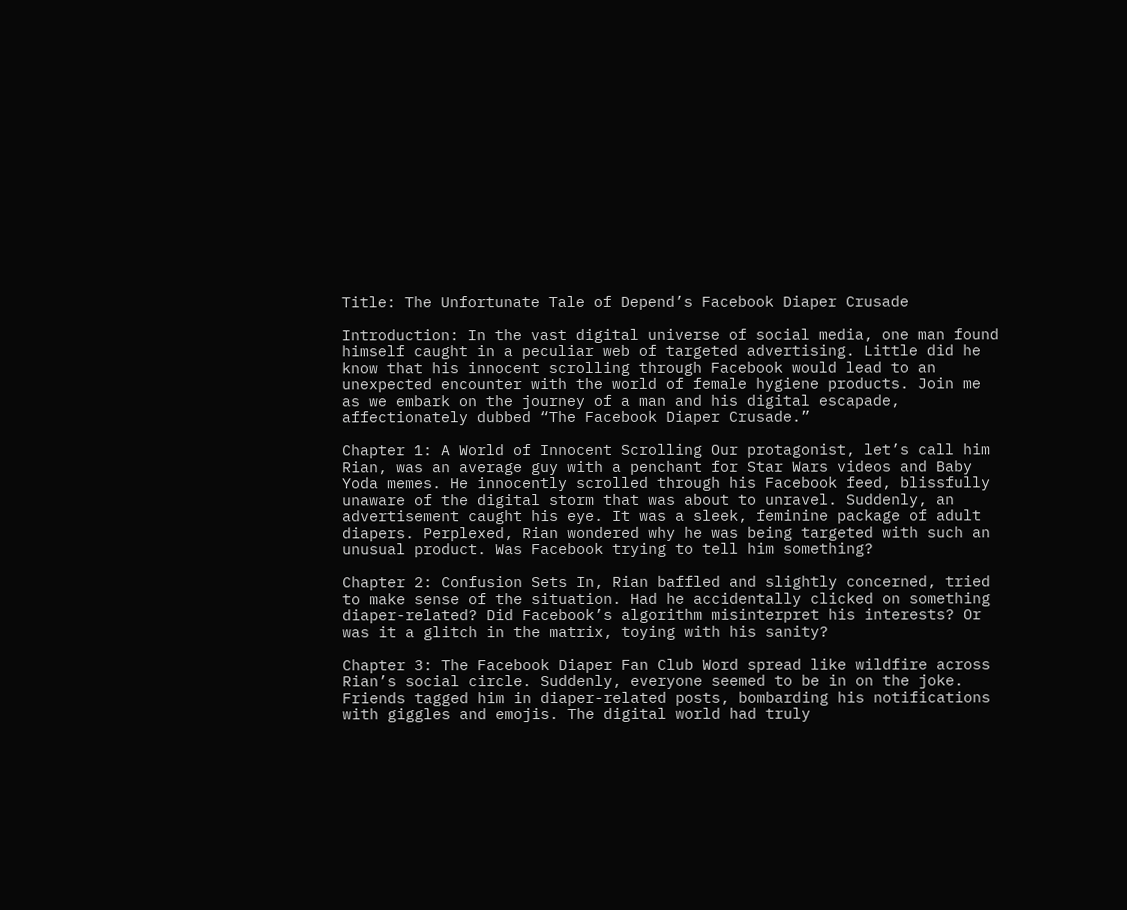Title: The Unfortunate Tale of Depend’s Facebook Diaper Crusade

Introduction: In the vast digital universe of social media, one man found himself caught in a peculiar web of targeted advertising. Little did he know that his innocent scrolling through Facebook would lead to an unexpected encounter with the world of female hygiene products. Join me as we embark on the journey of a man and his digital escapade, affectionately dubbed “The Facebook Diaper Crusade.”

Chapter 1: A World of Innocent Scrolling Our protagonist, let’s call him Rian, was an average guy with a penchant for Star Wars videos and Baby Yoda memes. He innocently scrolled through his Facebook feed, blissfully unaware of the digital storm that was about to unravel. Suddenly, an advertisement caught his eye. It was a sleek, feminine package of adult diapers. Perplexed, Rian wondered why he was being targeted with such an unusual product. Was Facebook trying to tell him something?

Chapter 2: Confusion Sets In, Rian baffled and slightly concerned, tried to make sense of the situation. Had he accidentally clicked on something diaper-related? Did Facebook’s algorithm misinterpret his interests? Or was it a glitch in the matrix, toying with his sanity?

Chapter 3: The Facebook Diaper Fan Club Word spread like wildfire across Rian’s social circle. Suddenly, everyone seemed to be in on the joke. Friends tagged him in diaper-related posts, bombarding his notifications with giggles and emojis. The digital world had truly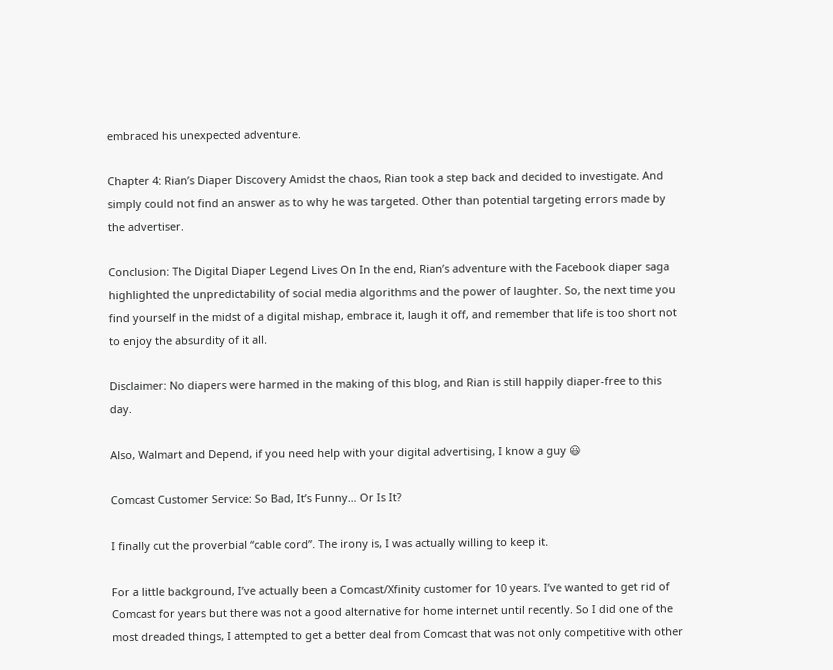embraced his unexpected adventure.

Chapter 4: Rian’s Diaper Discovery Amidst the chaos, Rian took a step back and decided to investigate. And simply could not find an answer as to why he was targeted. Other than potential targeting errors made by the advertiser.

Conclusion: The Digital Diaper Legend Lives On In the end, Rian’s adventure with the Facebook diaper saga highlighted the unpredictability of social media algorithms and the power of laughter. So, the next time you find yourself in the midst of a digital mishap, embrace it, laugh it off, and remember that life is too short not to enjoy the absurdity of it all.

Disclaimer: No diapers were harmed in the making of this blog, and Rian is still happily diaper-free to this day.

Also, Walmart and Depend, if you need help with your digital advertising, I know a guy 😃

Comcast Customer Service: So Bad, It’s Funny… Or Is It?

I finally cut the proverbial “cable cord”. The irony is, I was actually willing to keep it.

For a little background, I’ve actually been a Comcast/Xfinity customer for 10 years. I’ve wanted to get rid of Comcast for years but there was not a good alternative for home internet until recently. So I did one of the most dreaded things, I attempted to get a better deal from Comcast that was not only competitive with other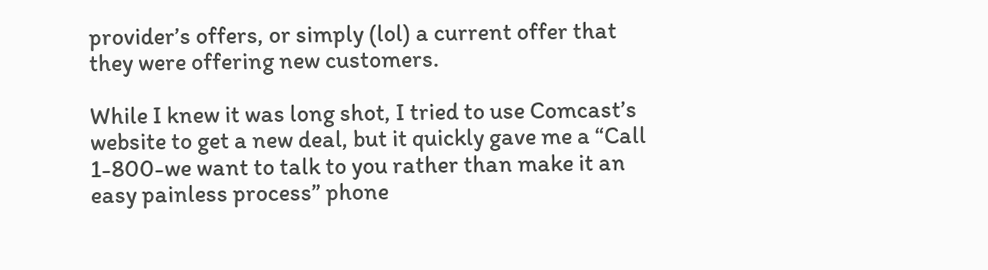provider’s offers, or simply (lol) a current offer that they were offering new customers.

While I knew it was long shot, I tried to use Comcast’s website to get a new deal, but it quickly gave me a “Call 1-800-we want to talk to you rather than make it an easy painless process” phone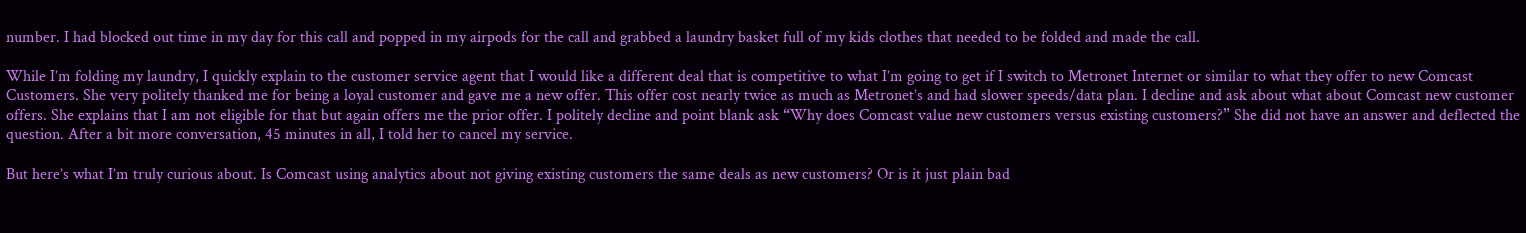number. I had blocked out time in my day for this call and popped in my airpods for the call and grabbed a laundry basket full of my kids clothes that needed to be folded and made the call.

While I’m folding my laundry, I quickly explain to the customer service agent that I would like a different deal that is competitive to what I’m going to get if I switch to Metronet Internet or similar to what they offer to new Comcast Customers. She very politely thanked me for being a loyal customer and gave me a new offer. This offer cost nearly twice as much as Metronet’s and had slower speeds/data plan. I decline and ask about what about Comcast new customer offers. She explains that I am not eligible for that but again offers me the prior offer. I politely decline and point blank ask “Why does Comcast value new customers versus existing customers?” She did not have an answer and deflected the question. After a bit more conversation, 45 minutes in all, I told her to cancel my service.

But here’s what I’m truly curious about. Is Comcast using analytics about not giving existing customers the same deals as new customers? Or is it just plain bad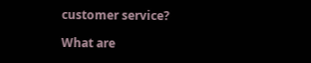customer service?

What are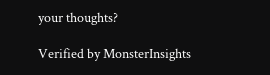your thoughts?

Verified by MonsterInsights